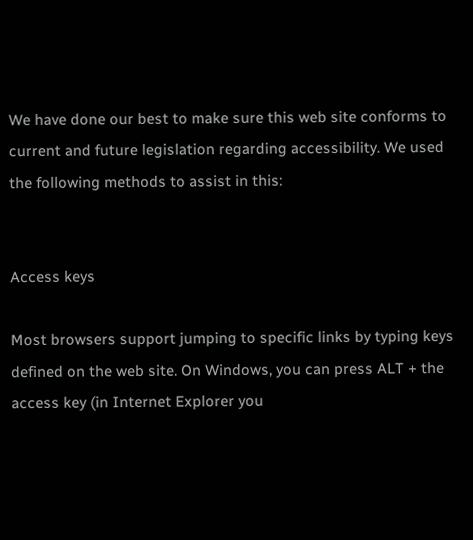We have done our best to make sure this web site conforms to current and future legislation regarding accessibility. We used the following methods to assist in this:


Access keys

Most browsers support jumping to specific links by typing keys defined on the web site. On Windows, you can press ALT + the access key (in Internet Explorer you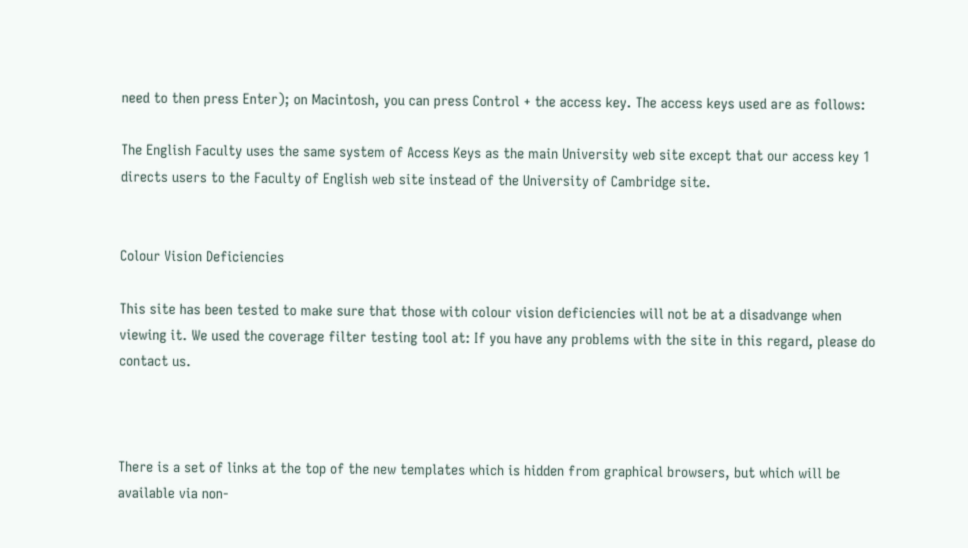need to then press Enter); on Macintosh, you can press Control + the access key. The access keys used are as follows:

The English Faculty uses the same system of Access Keys as the main University web site except that our access key 1 directs users to the Faculty of English web site instead of the University of Cambridge site.


Colour Vision Deficiencies

This site has been tested to make sure that those with colour vision deficiencies will not be at a disadvange when viewing it. We used the coverage filter testing tool at: If you have any problems with the site in this regard, please do contact us.



There is a set of links at the top of the new templates which is hidden from graphical browsers, but which will be available via non-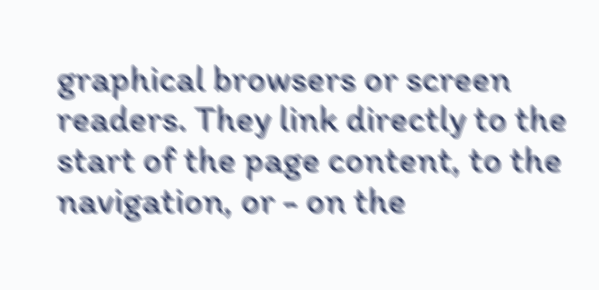graphical browsers or screen readers. They link directly to the start of the page content, to the navigation, or - on the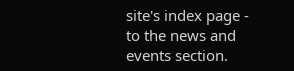site's index page - to the news and events section.